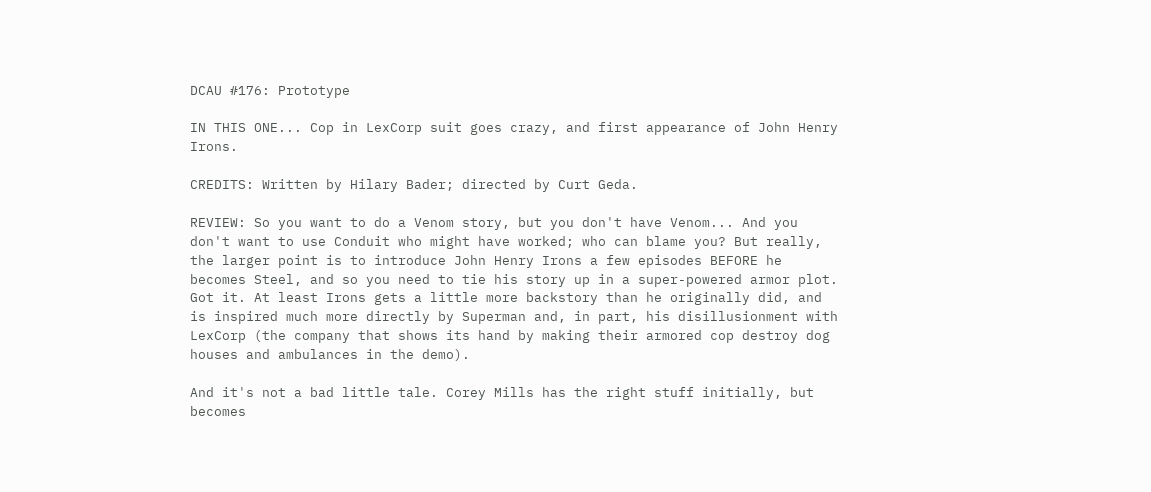DCAU #176: Prototype

IN THIS ONE... Cop in LexCorp suit goes crazy, and first appearance of John Henry Irons.

CREDITS: Written by Hilary Bader; directed by Curt Geda.

REVIEW: So you want to do a Venom story, but you don't have Venom... And you don't want to use Conduit who might have worked; who can blame you? But really, the larger point is to introduce John Henry Irons a few episodes BEFORE he becomes Steel, and so you need to tie his story up in a super-powered armor plot. Got it. At least Irons gets a little more backstory than he originally did, and is inspired much more directly by Superman and, in part, his disillusionment with LexCorp (the company that shows its hand by making their armored cop destroy dog houses and ambulances in the demo).

And it's not a bad little tale. Corey Mills has the right stuff initially, but becomes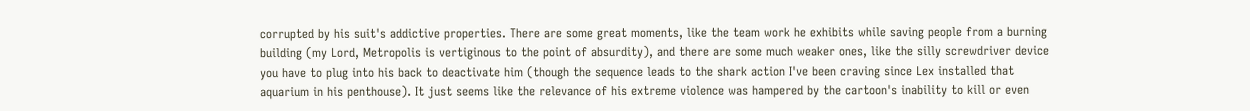corrupted by his suit's addictive properties. There are some great moments, like the team work he exhibits while saving people from a burning building (my Lord, Metropolis is vertiginous to the point of absurdity), and there are some much weaker ones, like the silly screwdriver device you have to plug into his back to deactivate him (though the sequence leads to the shark action I've been craving since Lex installed that aquarium in his penthouse). It just seems like the relevance of his extreme violence was hampered by the cartoon's inability to kill or even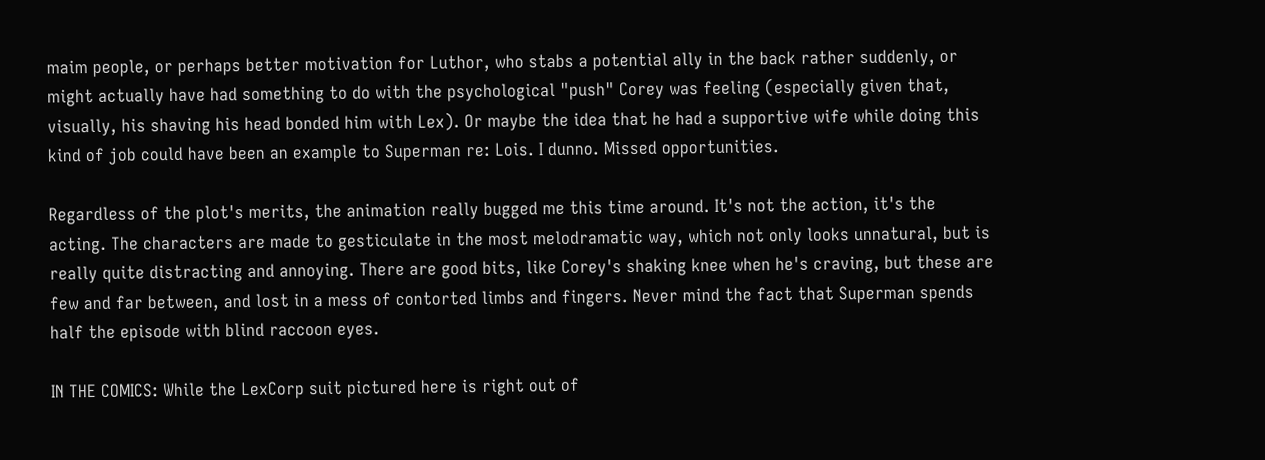maim people, or perhaps better motivation for Luthor, who stabs a potential ally in the back rather suddenly, or might actually have had something to do with the psychological "push" Corey was feeling (especially given that, visually, his shaving his head bonded him with Lex). Or maybe the idea that he had a supportive wife while doing this kind of job could have been an example to Superman re: Lois. I dunno. Missed opportunities.

Regardless of the plot's merits, the animation really bugged me this time around. It's not the action, it's the acting. The characters are made to gesticulate in the most melodramatic way, which not only looks unnatural, but is really quite distracting and annoying. There are good bits, like Corey's shaking knee when he's craving, but these are few and far between, and lost in a mess of contorted limbs and fingers. Never mind the fact that Superman spends half the episode with blind raccoon eyes.

IN THE COMICS: While the LexCorp suit pictured here is right out of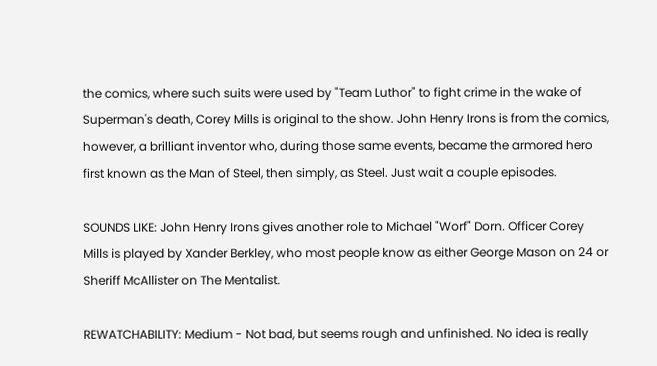the comics, where such suits were used by "Team Luthor" to fight crime in the wake of Superman's death, Corey Mills is original to the show. John Henry Irons is from the comics, however, a brilliant inventor who, during those same events, became the armored hero first known as the Man of Steel, then simply, as Steel. Just wait a couple episodes.

SOUNDS LIKE: John Henry Irons gives another role to Michael "Worf" Dorn. Officer Corey Mills is played by Xander Berkley, who most people know as either George Mason on 24 or Sheriff McAllister on The Mentalist.

REWATCHABILITY: Medium - Not bad, but seems rough and unfinished. No idea is really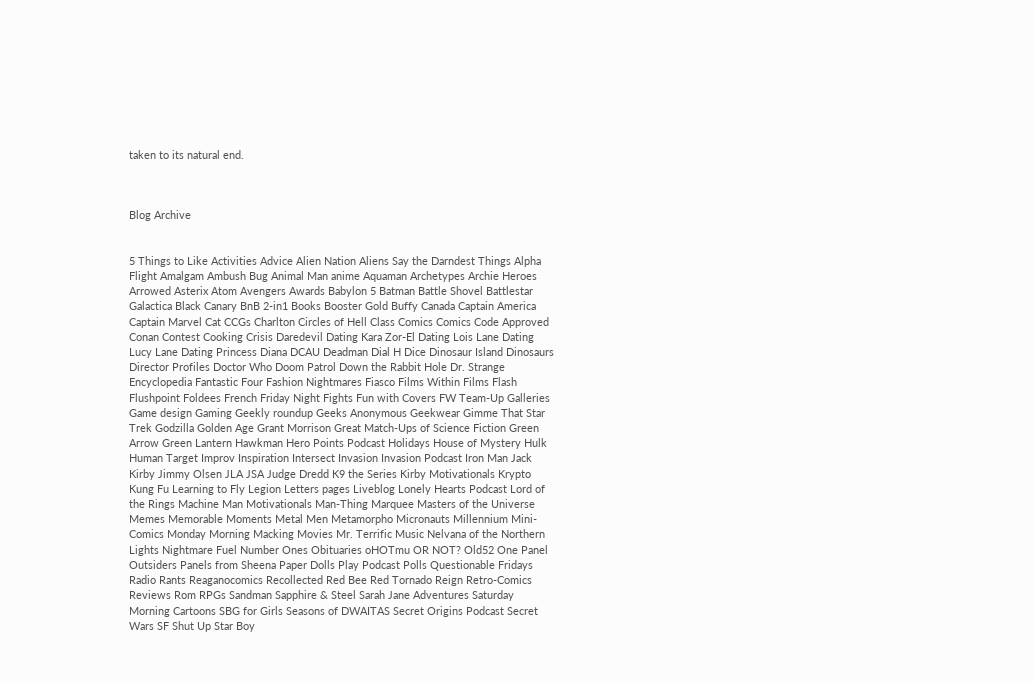taken to its natural end.



Blog Archive


5 Things to Like Activities Advice Alien Nation Aliens Say the Darndest Things Alpha Flight Amalgam Ambush Bug Animal Man anime Aquaman Archetypes Archie Heroes Arrowed Asterix Atom Avengers Awards Babylon 5 Batman Battle Shovel Battlestar Galactica Black Canary BnB 2-in1 Books Booster Gold Buffy Canada Captain America Captain Marvel Cat CCGs Charlton Circles of Hell Class Comics Comics Code Approved Conan Contest Cooking Crisis Daredevil Dating Kara Zor-El Dating Lois Lane Dating Lucy Lane Dating Princess Diana DCAU Deadman Dial H Dice Dinosaur Island Dinosaurs Director Profiles Doctor Who Doom Patrol Down the Rabbit Hole Dr. Strange Encyclopedia Fantastic Four Fashion Nightmares Fiasco Films Within Films Flash Flushpoint Foldees French Friday Night Fights Fun with Covers FW Team-Up Galleries Game design Gaming Geekly roundup Geeks Anonymous Geekwear Gimme That Star Trek Godzilla Golden Age Grant Morrison Great Match-Ups of Science Fiction Green Arrow Green Lantern Hawkman Hero Points Podcast Holidays House of Mystery Hulk Human Target Improv Inspiration Intersect Invasion Invasion Podcast Iron Man Jack Kirby Jimmy Olsen JLA JSA Judge Dredd K9 the Series Kirby Motivationals Krypto Kung Fu Learning to Fly Legion Letters pages Liveblog Lonely Hearts Podcast Lord of the Rings Machine Man Motivationals Man-Thing Marquee Masters of the Universe Memes Memorable Moments Metal Men Metamorpho Micronauts Millennium Mini-Comics Monday Morning Macking Movies Mr. Terrific Music Nelvana of the Northern Lights Nightmare Fuel Number Ones Obituaries oHOTmu OR NOT? Old52 One Panel Outsiders Panels from Sheena Paper Dolls Play Podcast Polls Questionable Fridays Radio Rants Reaganocomics Recollected Red Bee Red Tornado Reign Retro-Comics Reviews Rom RPGs Sandman Sapphire & Steel Sarah Jane Adventures Saturday Morning Cartoons SBG for Girls Seasons of DWAITAS Secret Origins Podcast Secret Wars SF Shut Up Star Boy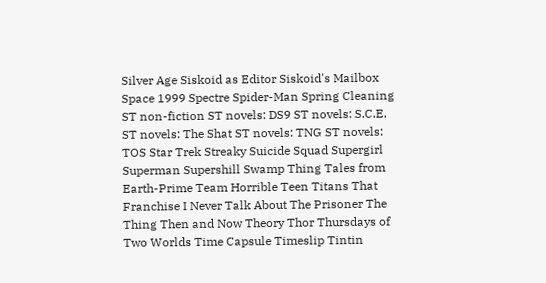Silver Age Siskoid as Editor Siskoid's Mailbox Space 1999 Spectre Spider-Man Spring Cleaning ST non-fiction ST novels: DS9 ST novels: S.C.E. ST novels: The Shat ST novels: TNG ST novels: TOS Star Trek Streaky Suicide Squad Supergirl Superman Supershill Swamp Thing Tales from Earth-Prime Team Horrible Teen Titans That Franchise I Never Talk About The Prisoner The Thing Then and Now Theory Thor Thursdays of Two Worlds Time Capsule Timeslip Tintin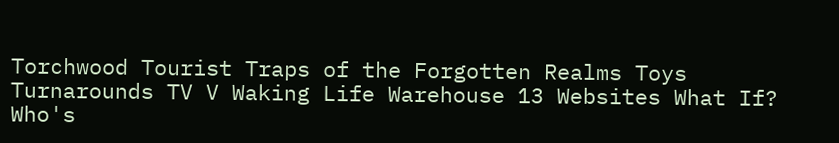Torchwood Tourist Traps of the Forgotten Realms Toys Turnarounds TV V Waking Life Warehouse 13 Websites What If? Who's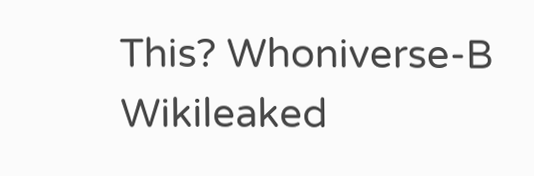This? Whoniverse-B Wikileaked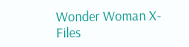Wonder Woman X-Files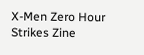X-Men Zero Hour Strikes Zine